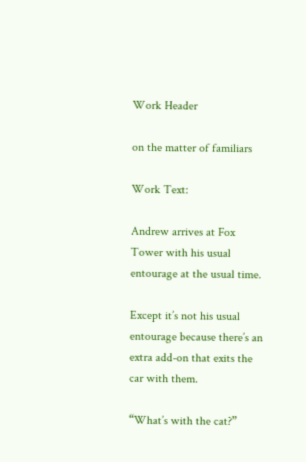Work Header

on the matter of familiars

Work Text:

Andrew arrives at Fox Tower with his usual entourage at the usual time.

Except it’s not his usual entourage because there’s an extra add-on that exits the car with them.

“What’s with the cat?”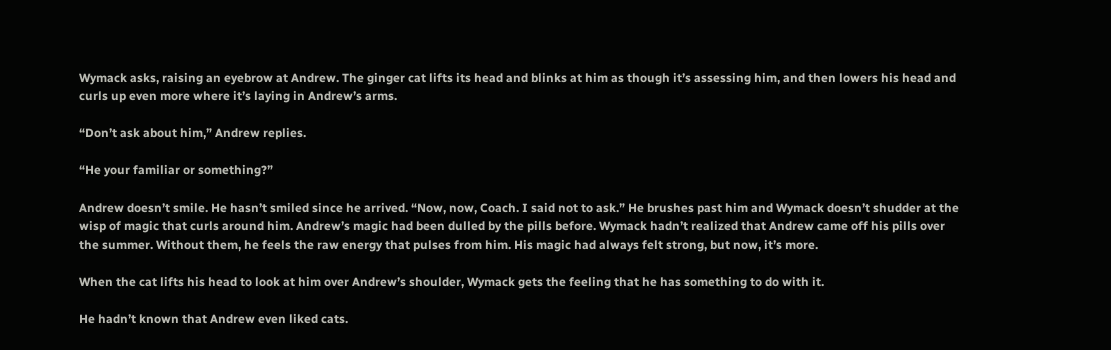Wymack asks, raising an eyebrow at Andrew. The ginger cat lifts its head and blinks at him as though it’s assessing him, and then lowers his head and curls up even more where it’s laying in Andrew’s arms.

“Don’t ask about him,” Andrew replies.

“He your familiar or something?”

Andrew doesn’t smile. He hasn’t smiled since he arrived. “Now, now, Coach. I said not to ask.” He brushes past him and Wymack doesn’t shudder at the wisp of magic that curls around him. Andrew’s magic had been dulled by the pills before. Wymack hadn’t realized that Andrew came off his pills over the summer. Without them, he feels the raw energy that pulses from him. His magic had always felt strong, but now, it’s more.

When the cat lifts his head to look at him over Andrew’s shoulder, Wymack gets the feeling that he has something to do with it.

He hadn’t known that Andrew even liked cats.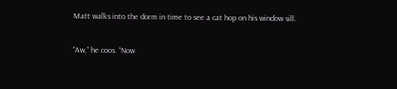Matt walks into the dorm in time to see a cat hop on his window sill.

“Aw,” he coos. “Now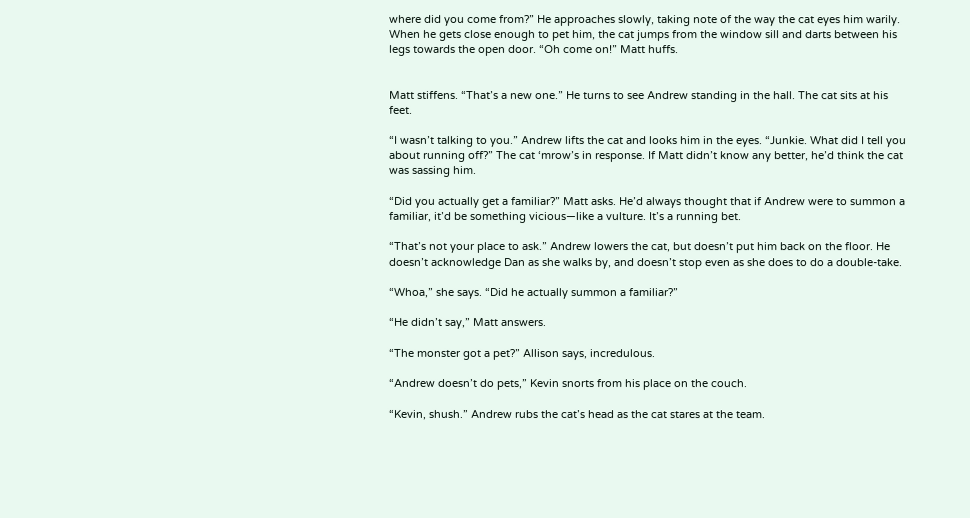where did you come from?” He approaches slowly, taking note of the way the cat eyes him warily. When he gets close enough to pet him, the cat jumps from the window sill and darts between his legs towards the open door. “Oh come on!” Matt huffs.


Matt stiffens. “That’s a new one.” He turns to see Andrew standing in the hall. The cat sits at his feet.

“I wasn’t talking to you.” Andrew lifts the cat and looks him in the eyes. “Junkie. What did I tell you about running off?” The cat ‘mrow’s in response. If Matt didn’t know any better, he’d think the cat was sassing him.

“Did you actually get a familiar?” Matt asks. He’d always thought that if Andrew were to summon a familiar, it’d be something vicious—like a vulture. It’s a running bet.

“That’s not your place to ask.” Andrew lowers the cat, but doesn’t put him back on the floor. He doesn’t acknowledge Dan as she walks by, and doesn’t stop even as she does to do a double-take.

“Whoa,” she says. “Did he actually summon a familiar?”

“He didn’t say,” Matt answers.

“The monster got a pet?” Allison says, incredulous.

“Andrew doesn’t do pets,” Kevin snorts from his place on the couch.

“Kevin, shush.” Andrew rubs the cat’s head as the cat stares at the team.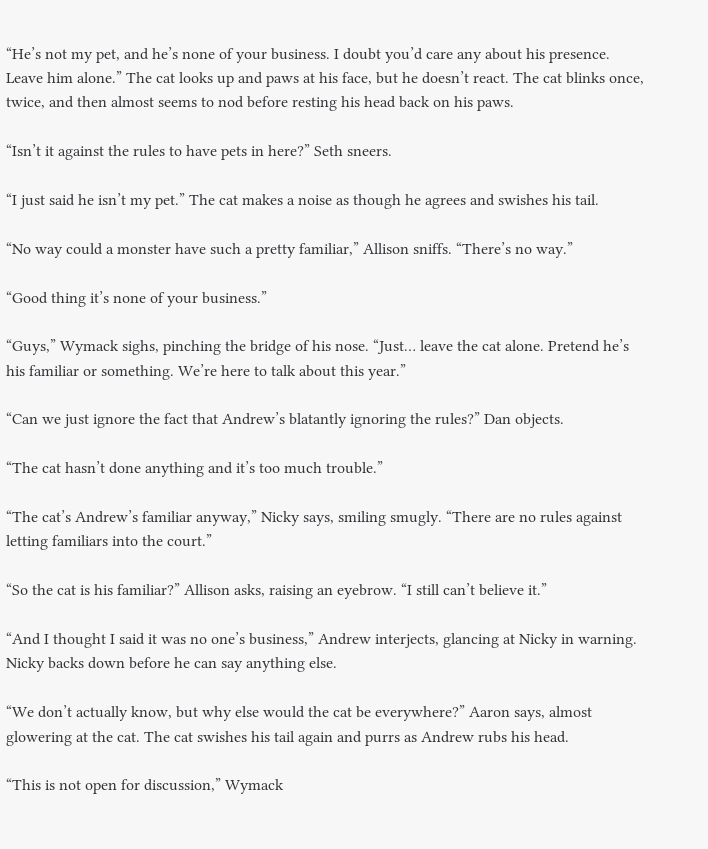“He’s not my pet, and he’s none of your business. I doubt you’d care any about his presence. Leave him alone.” The cat looks up and paws at his face, but he doesn’t react. The cat blinks once, twice, and then almost seems to nod before resting his head back on his paws.

“Isn’t it against the rules to have pets in here?” Seth sneers.

“I just said he isn’t my pet.” The cat makes a noise as though he agrees and swishes his tail.

“No way could a monster have such a pretty familiar,” Allison sniffs. “There’s no way.”

“Good thing it’s none of your business.”

“Guys,” Wymack sighs, pinching the bridge of his nose. “Just… leave the cat alone. Pretend he’s his familiar or something. We’re here to talk about this year.”

“Can we just ignore the fact that Andrew’s blatantly ignoring the rules?” Dan objects.

“The cat hasn’t done anything and it’s too much trouble.”

“The cat’s Andrew’s familiar anyway,” Nicky says, smiling smugly. “There are no rules against letting familiars into the court.”

“So the cat is his familiar?” Allison asks, raising an eyebrow. “I still can’t believe it.”

“And I thought I said it was no one’s business,” Andrew interjects, glancing at Nicky in warning. Nicky backs down before he can say anything else.

“We don’t actually know, but why else would the cat be everywhere?” Aaron says, almost glowering at the cat. The cat swishes his tail again and purrs as Andrew rubs his head.

“This is not open for discussion,” Wymack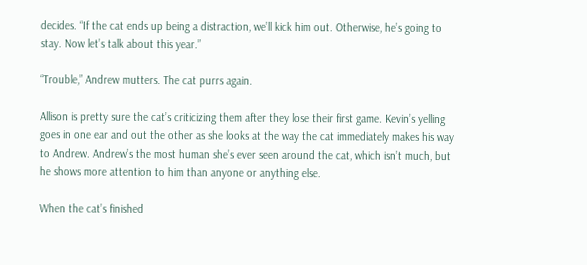decides. “If the cat ends up being a distraction, we’ll kick him out. Otherwise, he’s going to stay. Now let’s talk about this year.”

“Trouble,” Andrew mutters. The cat purrs again.

Allison is pretty sure the cat’s criticizing them after they lose their first game. Kevin’s yelling goes in one ear and out the other as she looks at the way the cat immediately makes his way to Andrew. Andrew’s the most human she’s ever seen around the cat, which isn’t much, but he shows more attention to him than anyone or anything else.

When the cat’s finished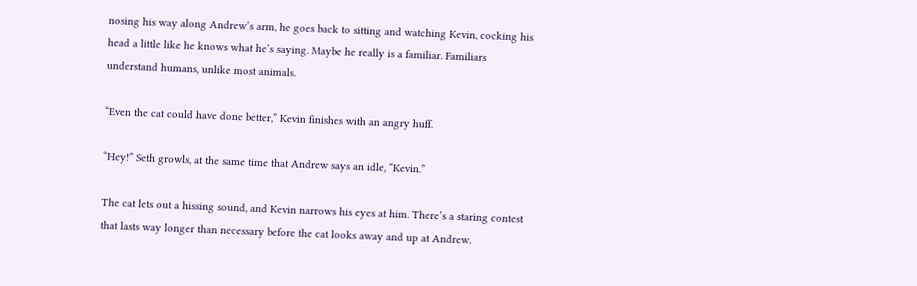nosing his way along Andrew’s arm, he goes back to sitting and watching Kevin, cocking his head a little like he knows what he’s saying. Maybe he really is a familiar. Familiars understand humans, unlike most animals.

“Even the cat could have done better,” Kevin finishes with an angry huff.

“Hey!” Seth growls, at the same time that Andrew says an idle, “Kevin.”

The cat lets out a hissing sound, and Kevin narrows his eyes at him. There’s a staring contest that lasts way longer than necessary before the cat looks away and up at Andrew.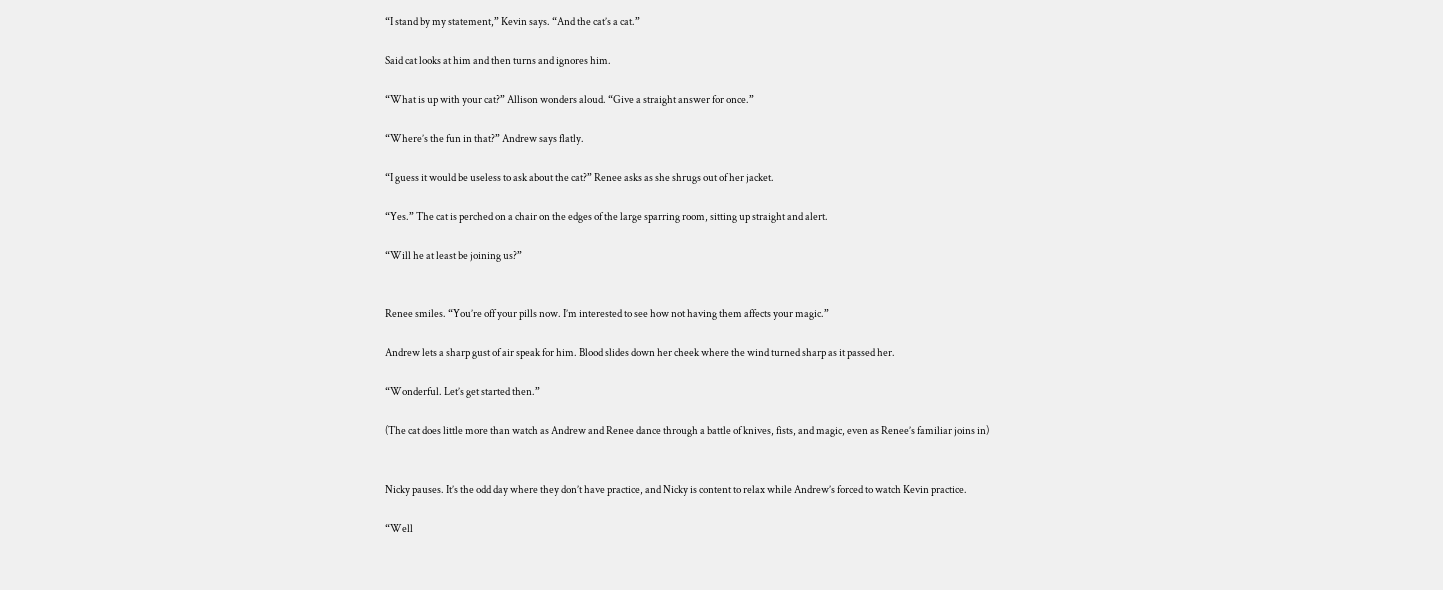“I stand by my statement,” Kevin says. “And the cat’s a cat.”

Said cat looks at him and then turns and ignores him.

“What is up with your cat?” Allison wonders aloud. “Give a straight answer for once.”

“Where’s the fun in that?” Andrew says flatly.

“I guess it would be useless to ask about the cat?” Renee asks as she shrugs out of her jacket.

“Yes.” The cat is perched on a chair on the edges of the large sparring room, sitting up straight and alert.

“Will he at least be joining us?”


Renee smiles. “You’re off your pills now. I’m interested to see how not having them affects your magic.”

Andrew lets a sharp gust of air speak for him. Blood slides down her cheek where the wind turned sharp as it passed her.

“Wonderful. Let’s get started then.”

(The cat does little more than watch as Andrew and Renee dance through a battle of knives, fists, and magic, even as Renee’s familiar joins in)


Nicky pauses. It’s the odd day where they don’t have practice, and Nicky is content to relax while Andrew’s forced to watch Kevin practice.

“Well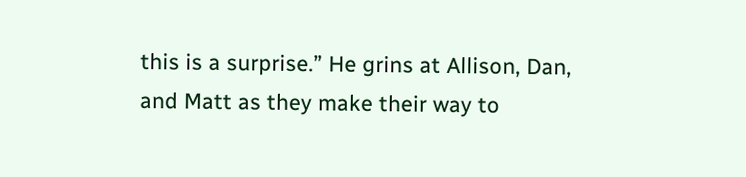this is a surprise.” He grins at Allison, Dan, and Matt as they make their way to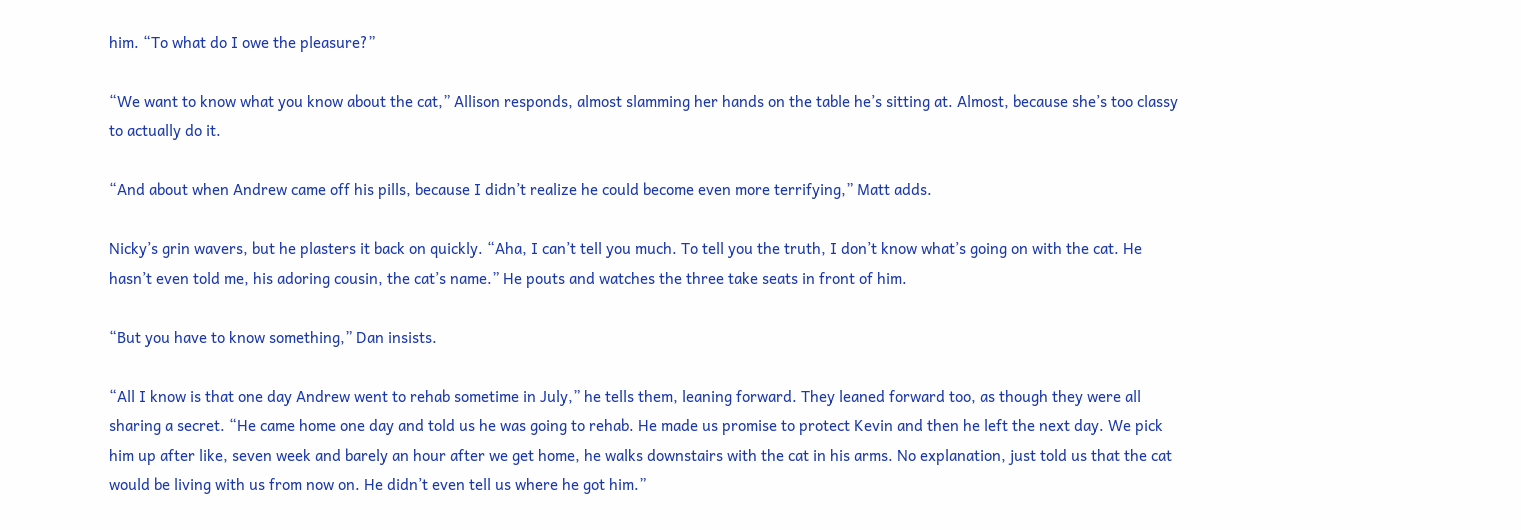him. “To what do I owe the pleasure?”

“We want to know what you know about the cat,” Allison responds, almost slamming her hands on the table he’s sitting at. Almost, because she’s too classy to actually do it.

“And about when Andrew came off his pills, because I didn’t realize he could become even more terrifying,” Matt adds.

Nicky’s grin wavers, but he plasters it back on quickly. “Aha, I can’t tell you much. To tell you the truth, I don’t know what’s going on with the cat. He hasn’t even told me, his adoring cousin, the cat’s name.” He pouts and watches the three take seats in front of him.

“But you have to know something,” Dan insists.

“All I know is that one day Andrew went to rehab sometime in July,” he tells them, leaning forward. They leaned forward too, as though they were all sharing a secret. “He came home one day and told us he was going to rehab. He made us promise to protect Kevin and then he left the next day. We pick him up after like, seven week and barely an hour after we get home, he walks downstairs with the cat in his arms. No explanation, just told us that the cat would be living with us from now on. He didn’t even tell us where he got him.”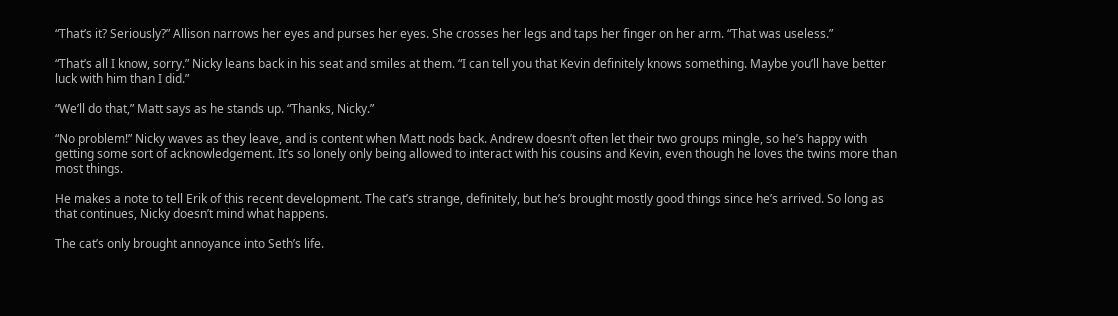“That’s it? Seriously?” Allison narrows her eyes and purses her eyes. She crosses her legs and taps her finger on her arm. “That was useless.”

“That’s all I know, sorry.” Nicky leans back in his seat and smiles at them. “I can tell you that Kevin definitely knows something. Maybe you’ll have better luck with him than I did.”

“We’ll do that,” Matt says as he stands up. “Thanks, Nicky.”

“No problem!” Nicky waves as they leave, and is content when Matt nods back. Andrew doesn’t often let their two groups mingle, so he’s happy with getting some sort of acknowledgement. It’s so lonely only being allowed to interact with his cousins and Kevin, even though he loves the twins more than most things.

He makes a note to tell Erik of this recent development. The cat’s strange, definitely, but he’s brought mostly good things since he’s arrived. So long as that continues, Nicky doesn’t mind what happens.

The cat’s only brought annoyance into Seth’s life.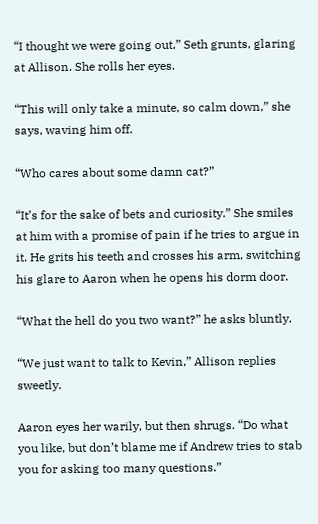“I thought we were going out,” Seth grunts, glaring at Allison. She rolls her eyes.

“This will only take a minute, so calm down,” she says, waving him off.

“Who cares about some damn cat?”

“It’s for the sake of bets and curiosity.” She smiles at him with a promise of pain if he tries to argue in it. He grits his teeth and crosses his arm, switching his glare to Aaron when he opens his dorm door.

“What the hell do you two want?” he asks bluntly.

“We just want to talk to Kevin,” Allison replies sweetly.

Aaron eyes her warily, but then shrugs. “Do what you like, but don’t blame me if Andrew tries to stab you for asking too many questions.”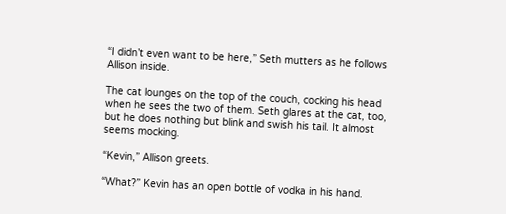“I didn’t even want to be here,” Seth mutters as he follows Allison inside.

The cat lounges on the top of the couch, cocking his head when he sees the two of them. Seth glares at the cat, too, but he does nothing but blink and swish his tail. It almost seems mocking.

“Kevin,” Allison greets.

“What?” Kevin has an open bottle of vodka in his hand.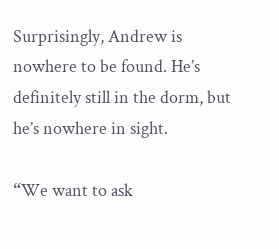Surprisingly, Andrew is nowhere to be found. He’s definitely still in the dorm, but he’s nowhere in sight.

“We want to ask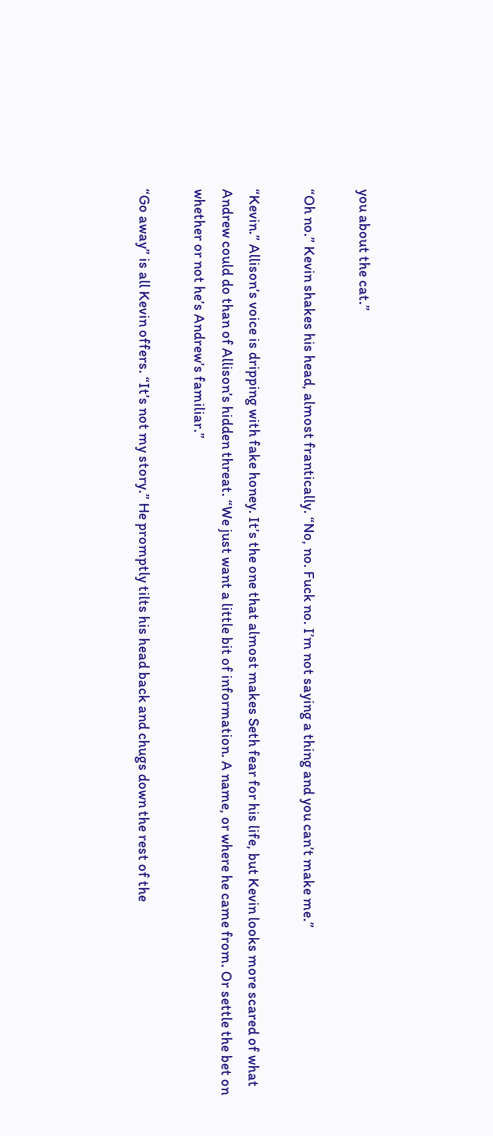you about the cat.”

“Oh no.” Kevin shakes his head, almost frantically. “No, no. Fuck no. I’m not saying a thing and you can’t make me.”

“Kevin.” Allison’s voice is dripping with fake honey. It’s the one that almost makes Seth fear for his life, but Kevin looks more scared of what Andrew could do than of Allison’s hidden threat. “We just want a little bit of information. A name, or where he came from. Or settle the bet on whether or not he’s Andrew’s familiar.”

“Go away” is all Kevin offers. “It’s not my story.” He promptly tilts his head back and chugs down the rest of the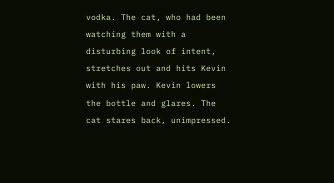vodka. The cat, who had been watching them with a disturbing look of intent, stretches out and hits Kevin with his paw. Kevin lowers the bottle and glares. The cat stares back, unimpressed.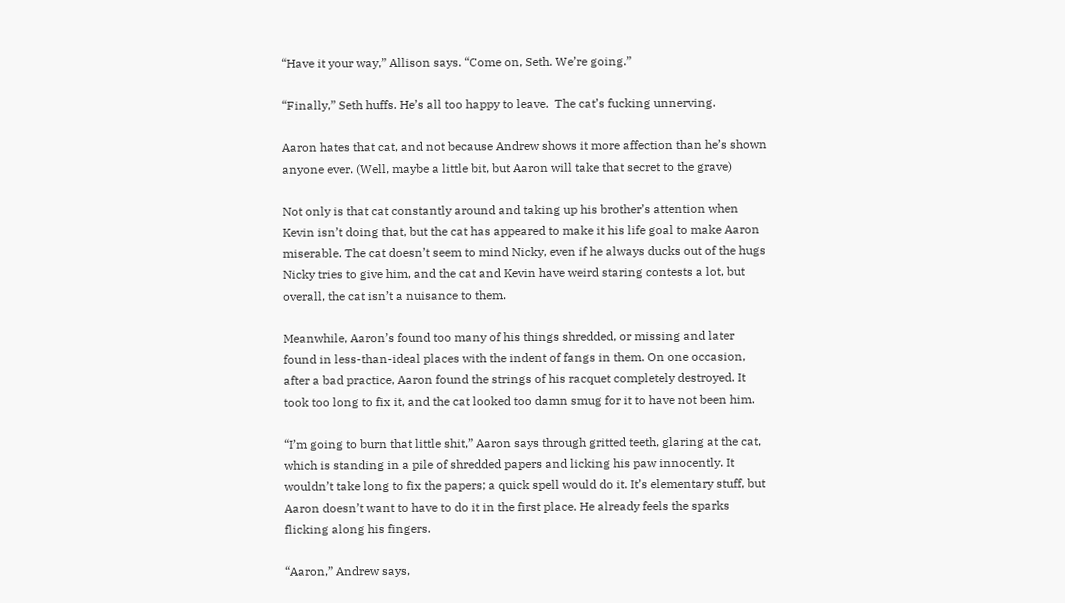“Have it your way,” Allison says. “Come on, Seth. We’re going.”

“Finally,” Seth huffs. He’s all too happy to leave.  The cat’s fucking unnerving.

Aaron hates that cat, and not because Andrew shows it more affection than he’s shown anyone ever. (Well, maybe a little bit, but Aaron will take that secret to the grave)

Not only is that cat constantly around and taking up his brother’s attention when Kevin isn’t doing that, but the cat has appeared to make it his life goal to make Aaron miserable. The cat doesn’t seem to mind Nicky, even if he always ducks out of the hugs Nicky tries to give him, and the cat and Kevin have weird staring contests a lot, but overall, the cat isn’t a nuisance to them.

Meanwhile, Aaron’s found too many of his things shredded, or missing and later found in less-than-ideal places with the indent of fangs in them. On one occasion, after a bad practice, Aaron found the strings of his racquet completely destroyed. It took too long to fix it, and the cat looked too damn smug for it to have not been him.

“I’m going to burn that little shit,” Aaron says through gritted teeth, glaring at the cat, which is standing in a pile of shredded papers and licking his paw innocently. It wouldn’t take long to fix the papers; a quick spell would do it. It’s elementary stuff, but Aaron doesn’t want to have to do it in the first place. He already feels the sparks flicking along his fingers.

“Aaron,” Andrew says,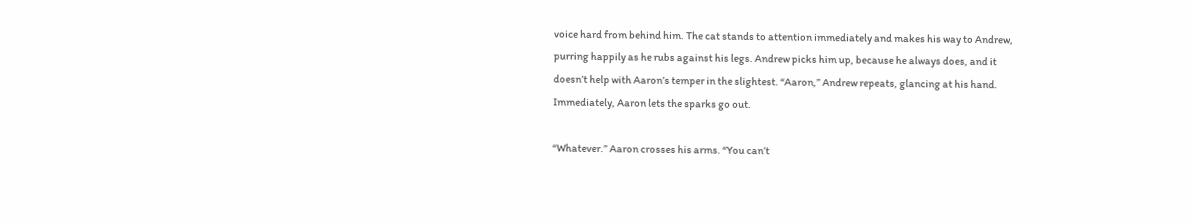voice hard from behind him. The cat stands to attention immediately and makes his way to Andrew, purring happily as he rubs against his legs. Andrew picks him up, because he always does, and it doesn’t help with Aaron’s temper in the slightest. “Aaron,” Andrew repeats, glancing at his hand. Immediately, Aaron lets the sparks go out.

“Whatever.” Aaron crosses his arms. “You can’t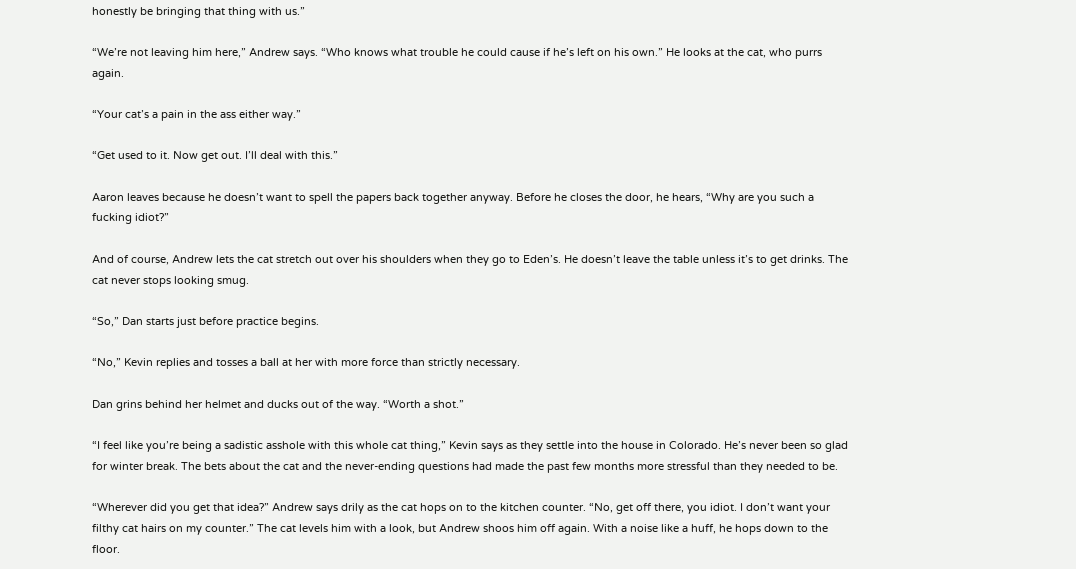honestly be bringing that thing with us.”

“We’re not leaving him here,” Andrew says. “Who knows what trouble he could cause if he’s left on his own.” He looks at the cat, who purrs again.

“Your cat’s a pain in the ass either way.”

“Get used to it. Now get out. I’ll deal with this.”

Aaron leaves because he doesn’t want to spell the papers back together anyway. Before he closes the door, he hears, “Why are you such a fucking idiot?”

And of course, Andrew lets the cat stretch out over his shoulders when they go to Eden’s. He doesn’t leave the table unless it’s to get drinks. The cat never stops looking smug.

“So,” Dan starts just before practice begins.

“No,” Kevin replies and tosses a ball at her with more force than strictly necessary.

Dan grins behind her helmet and ducks out of the way. “Worth a shot.”

“I feel like you’re being a sadistic asshole with this whole cat thing,” Kevin says as they settle into the house in Colorado. He’s never been so glad for winter break. The bets about the cat and the never-ending questions had made the past few months more stressful than they needed to be.

“Wherever did you get that idea?” Andrew says drily as the cat hops on to the kitchen counter. “No, get off there, you idiot. I don’t want your filthy cat hairs on my counter.” The cat levels him with a look, but Andrew shoos him off again. With a noise like a huff, he hops down to the floor.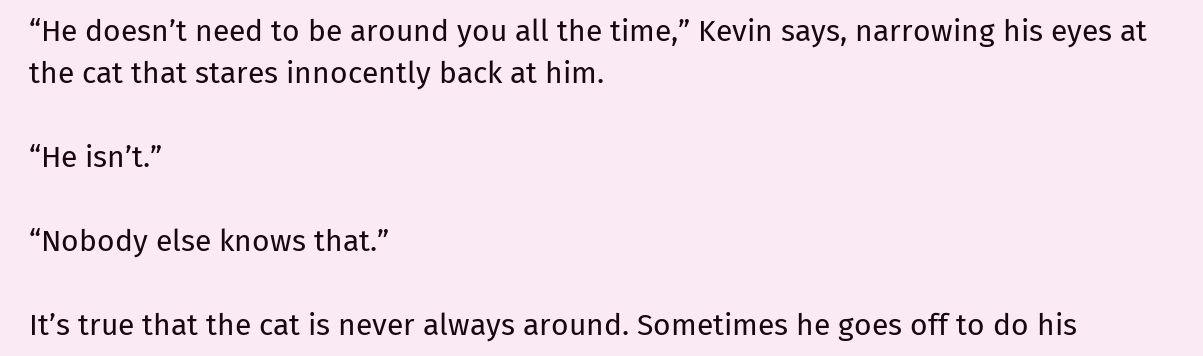“He doesn’t need to be around you all the time,” Kevin says, narrowing his eyes at the cat that stares innocently back at him.

“He isn’t.”

“Nobody else knows that.”

It’s true that the cat is never always around. Sometimes he goes off to do his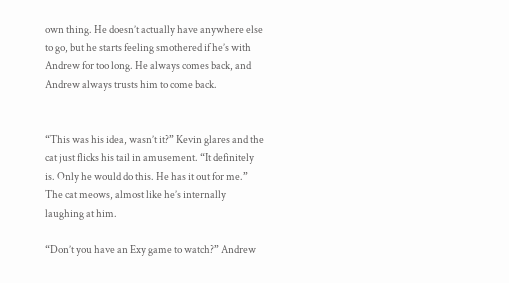own thing. He doesn’t actually have anywhere else to go, but he starts feeling smothered if he’s with Andrew for too long. He always comes back, and Andrew always trusts him to come back.


“This was his idea, wasn’t it?” Kevin glares and the cat just flicks his tail in amusement. “It definitely is. Only he would do this. He has it out for me.” The cat meows, almost like he’s internally laughing at him.

“Don’t you have an Exy game to watch?” Andrew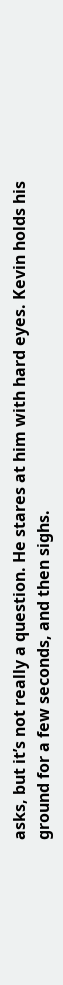asks, but it’s not really a question. He stares at him with hard eyes. Kevin holds his ground for a few seconds, and then sighs.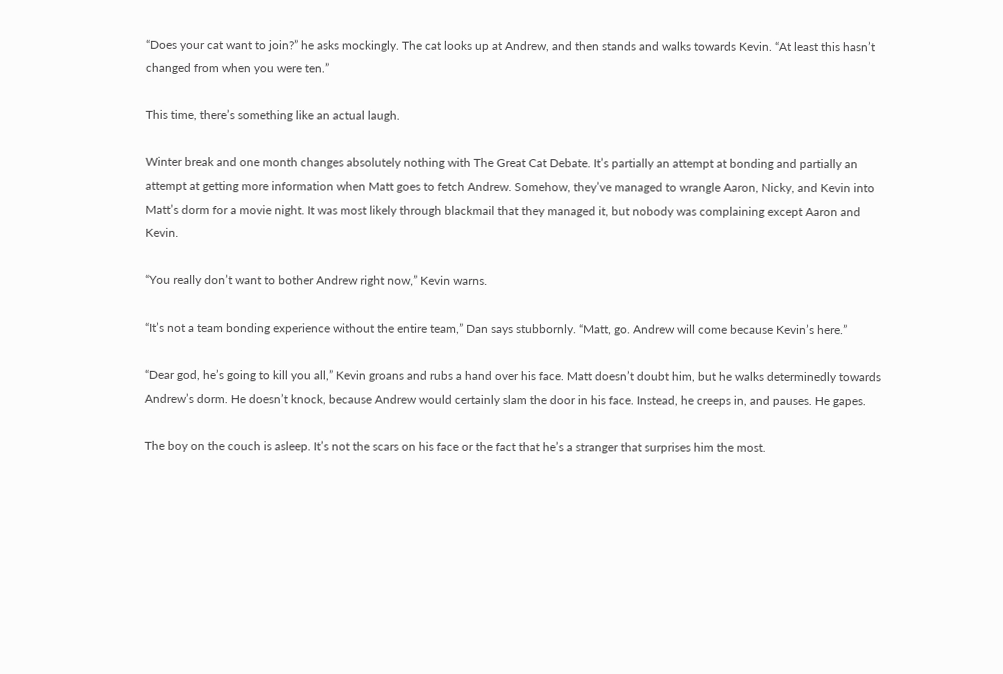“Does your cat want to join?” he asks mockingly. The cat looks up at Andrew, and then stands and walks towards Kevin. “At least this hasn’t changed from when you were ten.”

This time, there’s something like an actual laugh.

Winter break and one month changes absolutely nothing with The Great Cat Debate. It’s partially an attempt at bonding and partially an attempt at getting more information when Matt goes to fetch Andrew. Somehow, they’ve managed to wrangle Aaron, Nicky, and Kevin into Matt’s dorm for a movie night. It was most likely through blackmail that they managed it, but nobody was complaining except Aaron and Kevin.

“You really don’t want to bother Andrew right now,” Kevin warns.

“It’s not a team bonding experience without the entire team,” Dan says stubbornly. “Matt, go. Andrew will come because Kevin’s here.”

“Dear god, he’s going to kill you all,” Kevin groans and rubs a hand over his face. Matt doesn’t doubt him, but he walks determinedly towards Andrew’s dorm. He doesn’t knock, because Andrew would certainly slam the door in his face. Instead, he creeps in, and pauses. He gapes.

The boy on the couch is asleep. It’s not the scars on his face or the fact that he’s a stranger that surprises him the most.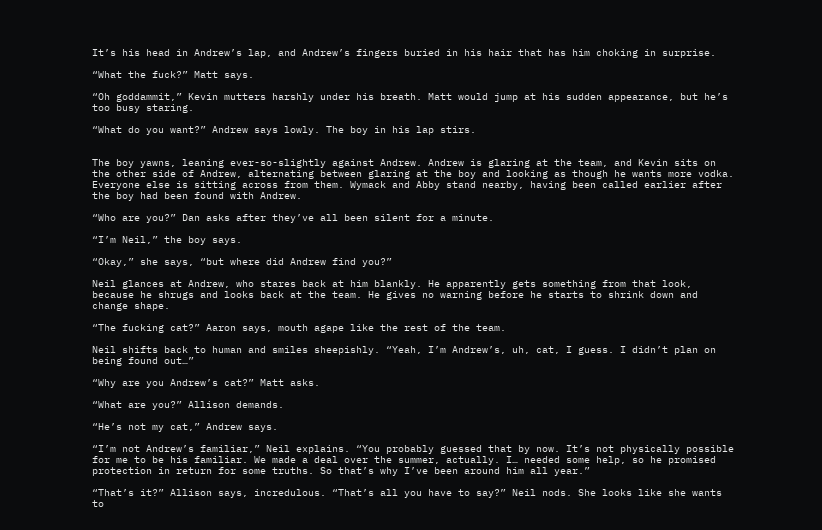It’s his head in Andrew’s lap, and Andrew’s fingers buried in his hair that has him choking in surprise.

“What the fuck?” Matt says.

“Oh goddammit,” Kevin mutters harshly under his breath. Matt would jump at his sudden appearance, but he’s too busy staring.

“What do you want?” Andrew says lowly. The boy in his lap stirs.


The boy yawns, leaning ever-so-slightly against Andrew. Andrew is glaring at the team, and Kevin sits on the other side of Andrew, alternating between glaring at the boy and looking as though he wants more vodka. Everyone else is sitting across from them. Wymack and Abby stand nearby, having been called earlier after the boy had been found with Andrew.

“Who are you?” Dan asks after they’ve all been silent for a minute.

“I’m Neil,” the boy says.

“Okay,” she says, “but where did Andrew find you?”

Neil glances at Andrew, who stares back at him blankly. He apparently gets something from that look, because he shrugs and looks back at the team. He gives no warning before he starts to shrink down and change shape.

“The fucking cat?” Aaron says, mouth agape like the rest of the team.

Neil shifts back to human and smiles sheepishly. “Yeah, I’m Andrew’s, uh, cat, I guess. I didn’t plan on being found out…”

“Why are you Andrew’s cat?” Matt asks.

“What are you?” Allison demands.

“He’s not my cat,” Andrew says.

“I’m not Andrew’s familiar,” Neil explains. “You probably guessed that by now. It’s not physically possible for me to be his familiar. We made a deal over the summer, actually. I… needed some help, so he promised protection in return for some truths. So that’s why I’ve been around him all year.”

“That’s it?” Allison says, incredulous. “That’s all you have to say?” Neil nods. She looks like she wants to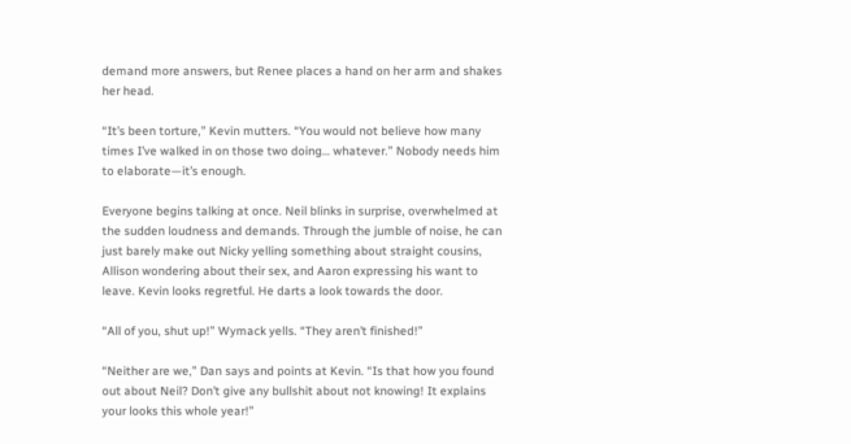demand more answers, but Renee places a hand on her arm and shakes her head.

“It’s been torture,” Kevin mutters. “You would not believe how many times I’ve walked in on those two doing… whatever.” Nobody needs him to elaborate—it’s enough.

Everyone begins talking at once. Neil blinks in surprise, overwhelmed at the sudden loudness and demands. Through the jumble of noise, he can just barely make out Nicky yelling something about straight cousins, Allison wondering about their sex, and Aaron expressing his want to leave. Kevin looks regretful. He darts a look towards the door.

“All of you, shut up!” Wymack yells. “They aren’t finished!”

“Neither are we,” Dan says and points at Kevin. “Is that how you found out about Neil? Don’t give any bullshit about not knowing! It explains your looks this whole year!”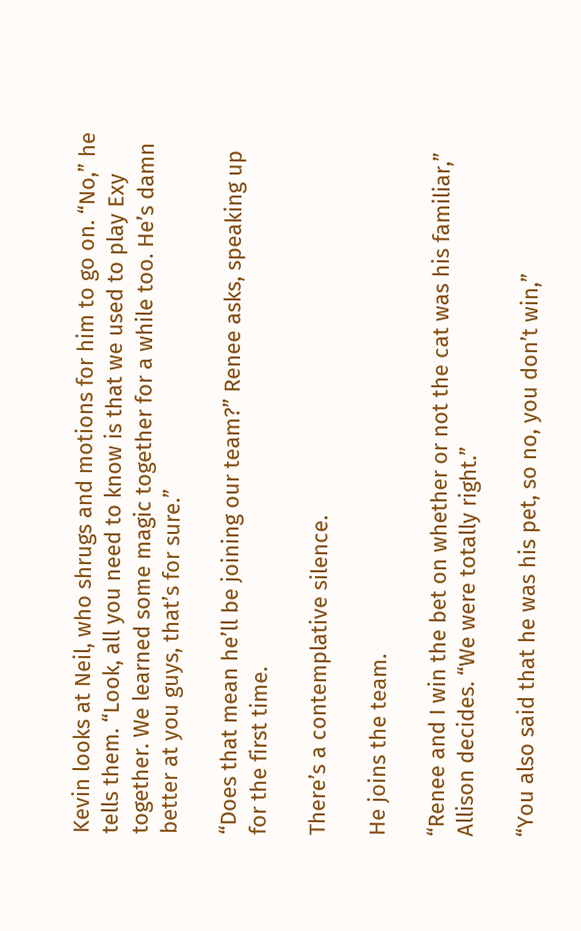Kevin looks at Neil, who shrugs and motions for him to go on. “No,” he tells them. “Look, all you need to know is that we used to play Exy together. We learned some magic together for a while too. He’s damn better at you guys, that’s for sure.”

“Does that mean he’ll be joining our team?” Renee asks, speaking up for the first time.

There’s a contemplative silence.

He joins the team.

“Renee and I win the bet on whether or not the cat was his familiar,” Allison decides. “We were totally right.”

“You also said that he was his pet, so no, you don’t win,”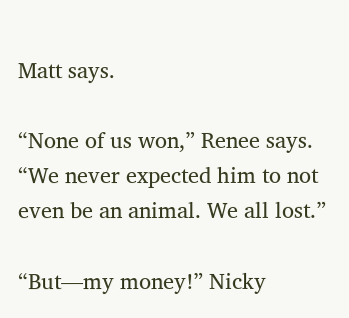Matt says.

“None of us won,” Renee says. “We never expected him to not even be an animal. We all lost.”

“But—my money!” Nicky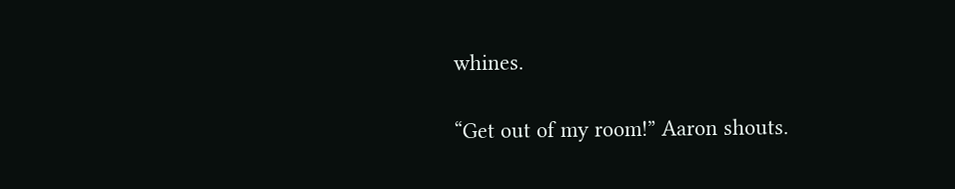whines.

“Get out of my room!” Aaron shouts.